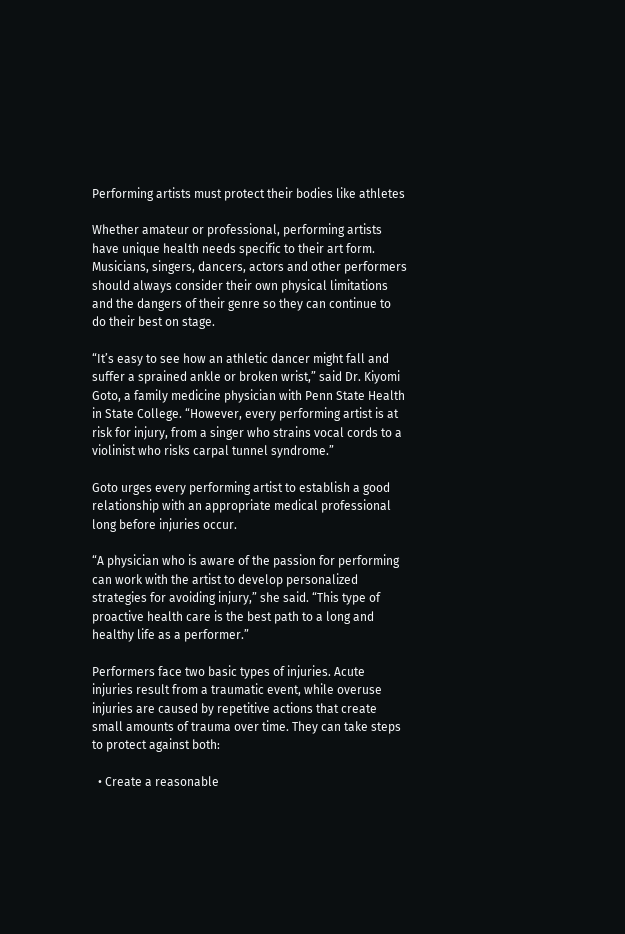Performing artists must protect their bodies like athletes

Whether amateur or professional, performing artists have unique health needs specific to their art form. Musicians, singers, dancers, actors and other performers should always consider their own physical limitations and the dangers of their genre so they can continue to do their best on stage.

“It’s easy to see how an athletic dancer might fall and suffer a sprained ankle or broken wrist,” said Dr. Kiyomi Goto, a family medicine physician with Penn State Health in State College. “However, every performing artist is at risk for injury, from a singer who strains vocal cords to a violinist who risks carpal tunnel syndrome.”

Goto urges every performing artist to establish a good relationship with an appropriate medical professional long before injuries occur.

“A physician who is aware of the passion for performing can work with the artist to develop personalized strategies for avoiding injury,” she said. “This type of proactive health care is the best path to a long and healthy life as a performer.”

Performers face two basic types of injuries. Acute injuries result from a traumatic event, while overuse injuries are caused by repetitive actions that create small amounts of trauma over time. They can take steps to protect against both:

  • Create a reasonable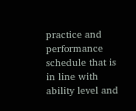practice and performance schedule that is in line with ability level and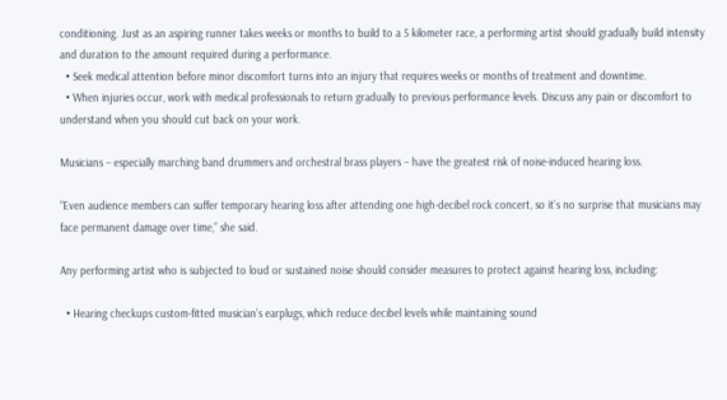conditioning. Just as an aspiring runner takes weeks or months to build to a 5 kilometer race, a performing artist should gradually build intensity and duration to the amount required during a performance.
  • Seek medical attention before minor discomfort turns into an injury that requires weeks or months of treatment and downtime.
  • When injuries occur, work with medical professionals to return gradually to previous performance levels. Discuss any pain or discomfort to understand when you should cut back on your work.

Musicians – especially marching band drummers and orchestral brass players – have the greatest risk of noise-induced hearing loss.

“Even audience members can suffer temporary hearing loss after attending one high-decibel rock concert, so it’s no surprise that musicians may face permanent damage over time,” she said.

Any performing artist who is subjected to loud or sustained noise should consider measures to protect against hearing loss, including:

  • Hearing checkups custom-fitted musician’s earplugs, which reduce decibel levels while maintaining sound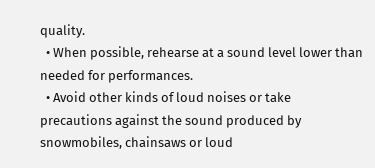quality.
  • When possible, rehearse at a sound level lower than needed for performances.
  • Avoid other kinds of loud noises or take precautions against the sound produced by snowmobiles, chainsaws or loud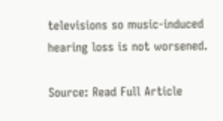televisions so music-induced hearing loss is not worsened.

Source: Read Full Article